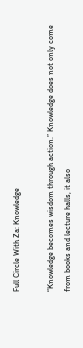Full Circle With Za: Knowledge

“Knowledge becomes wisdom through action.” Knowledge does not only come from books and lecture halls, it also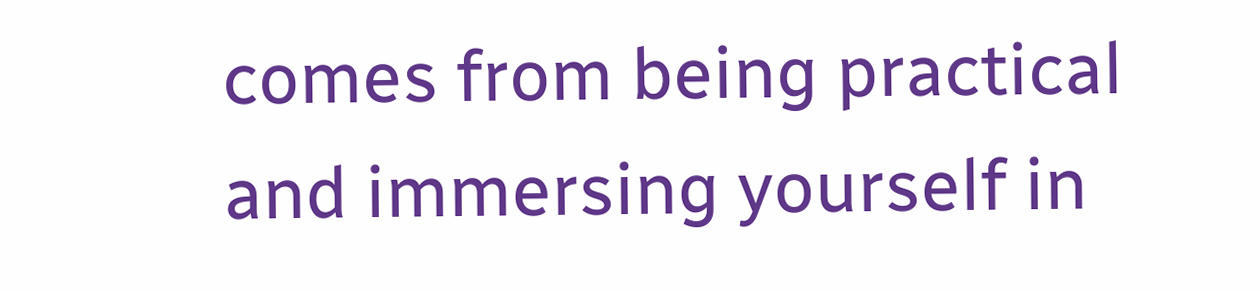comes from being practical and immersing yourself in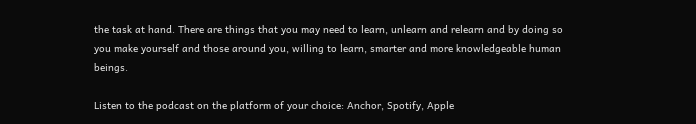the task at hand. There are things that you may need to learn, unlearn and relearn and by doing so you make yourself and those around you, willing to learn, smarter and more knowledgeable human beings.

Listen to the podcast on the platform of your choice: Anchor, Spotify, Apple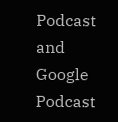Podcast and Google Podcast